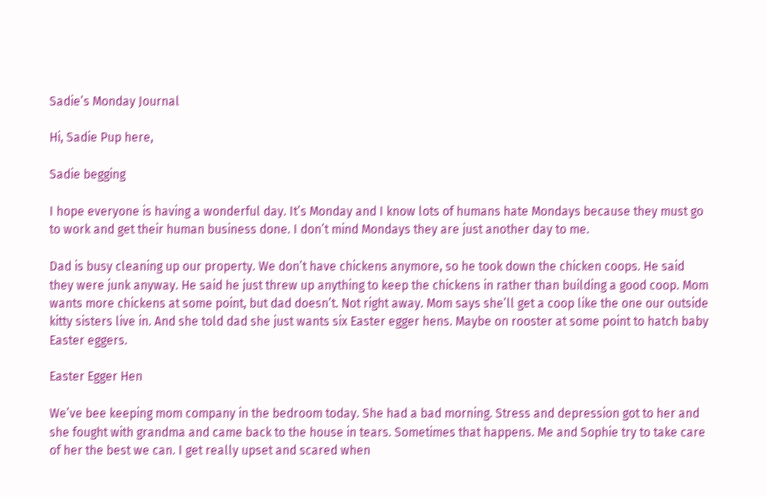Sadie’s Monday Journal

Hi, Sadie Pup here,

Sadie begging

I hope everyone is having a wonderful day. It’s Monday and I know lots of humans hate Mondays because they must go to work and get their human business done. I don’t mind Mondays they are just another day to me.

Dad is busy cleaning up our property. We don’t have chickens anymore, so he took down the chicken coops. He said they were junk anyway. He said he just threw up anything to keep the chickens in rather than building a good coop. Mom wants more chickens at some point, but dad doesn’t. Not right away. Mom says she’ll get a coop like the one our outside kitty sisters live in. And she told dad she just wants six Easter egger hens. Maybe on rooster at some point to hatch baby Easter eggers.

Easter Egger Hen

We’ve bee keeping mom company in the bedroom today. She had a bad morning. Stress and depression got to her and she fought with grandma and came back to the house in tears. Sometimes that happens. Me and Sophie try to take care of her the best we can. I get really upset and scared when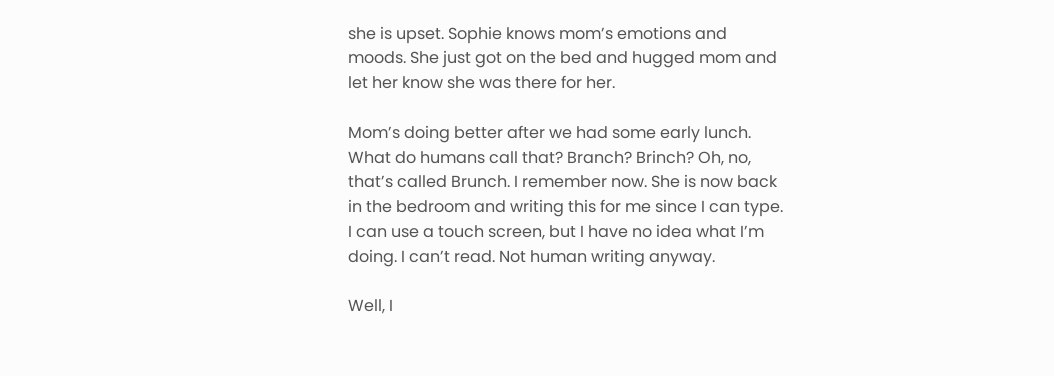she is upset. Sophie knows mom’s emotions and moods. She just got on the bed and hugged mom and let her know she was there for her.

Mom’s doing better after we had some early lunch. What do humans call that? Branch? Brinch? Oh, no, that’s called Brunch. I remember now. She is now back in the bedroom and writing this for me since I can type. I can use a touch screen, but I have no idea what I’m doing. I can’t read. Not human writing anyway.

Well, I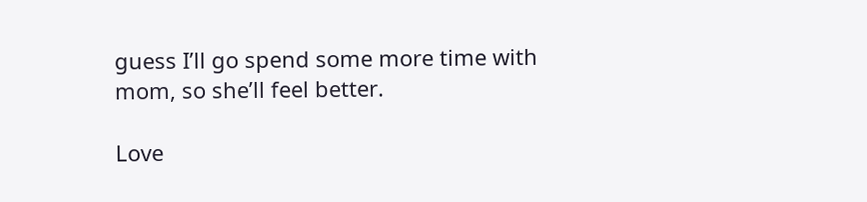guess I’ll go spend some more time with mom, so she’ll feel better.

Love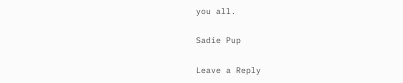you all.

Sadie Pup

Leave a Reply